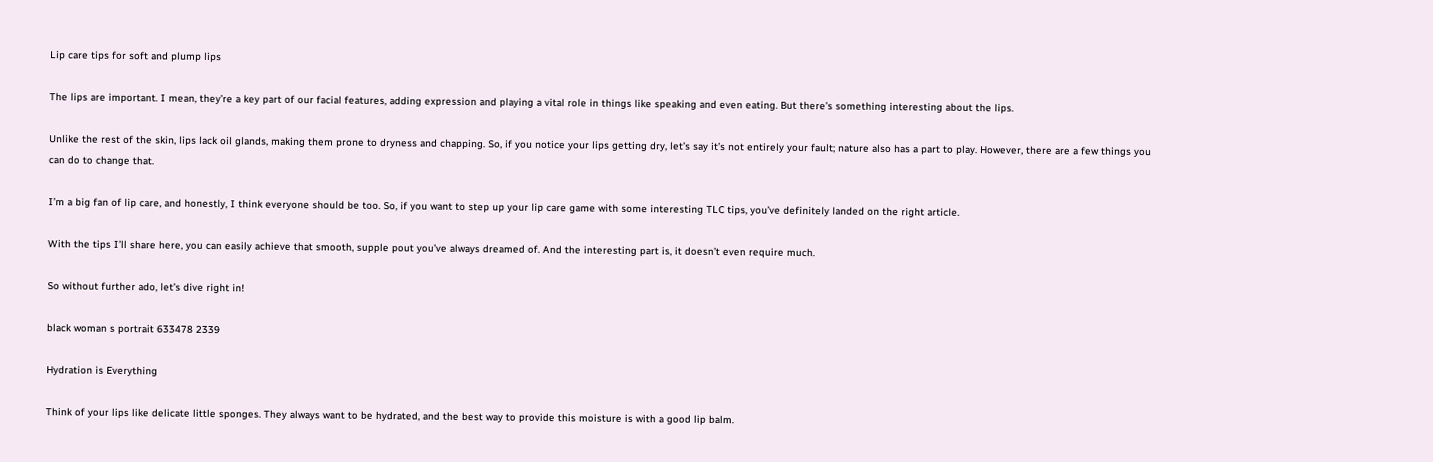Lip care tips for soft and plump lips

The lips are important. I mean, they’re a key part of our facial features, adding expression and playing a vital role in things like speaking and even eating. But there’s something interesting about the lips.

Unlike the rest of the skin, lips lack oil glands, making them prone to dryness and chapping. So, if you notice your lips getting dry, let’s say it’s not entirely your fault; nature also has a part to play. However, there are a few things you can do to change that.

I’m a big fan of lip care, and honestly, I think everyone should be too. So, if you want to step up your lip care game with some interesting TLC tips, you’ve definitely landed on the right article.

With the tips I’ll share here, you can easily achieve that smooth, supple pout you’ve always dreamed of. And the interesting part is, it doesn’t even require much.

So without further ado, let’s dive right in!

black woman s portrait 633478 2339

Hydration is Everything

Think of your lips like delicate little sponges. They always want to be hydrated, and the best way to provide this moisture is with a good lip balm.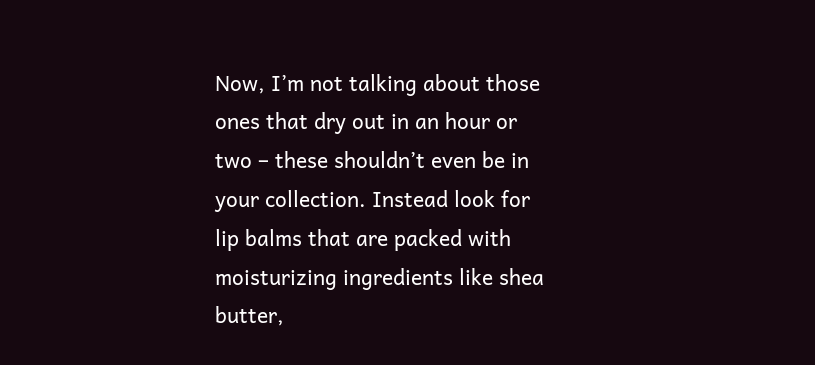Now, I’m not talking about those ones that dry out in an hour or two – these shouldn’t even be in your collection. Instead look for lip balms that are packed with moisturizing ingredients like shea butter,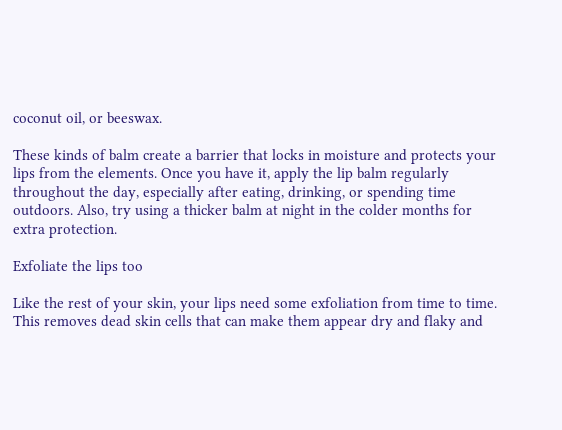coconut oil, or beeswax.

These kinds of balm create a barrier that locks in moisture and protects your lips from the elements. Once you have it, apply the lip balm regularly throughout the day, especially after eating, drinking, or spending time outdoors. Also, try using a thicker balm at night in the colder months for extra protection.

Exfoliate the lips too

Like the rest of your skin, your lips need some exfoliation from time to time. This removes dead skin cells that can make them appear dry and flaky and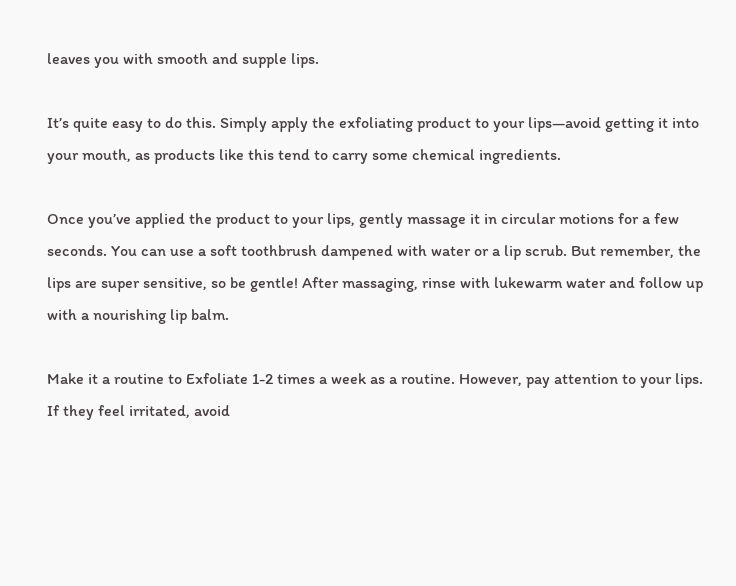leaves you with smooth and supple lips.

It’s quite easy to do this. Simply apply the exfoliating product to your lips—avoid getting it into your mouth, as products like this tend to carry some chemical ingredients.

Once you’ve applied the product to your lips, gently massage it in circular motions for a few seconds. You can use a soft toothbrush dampened with water or a lip scrub. But remember, the lips are super sensitive, so be gentle! After massaging, rinse with lukewarm water and follow up with a nourishing lip balm.

Make it a routine to Exfoliate 1-2 times a week as a routine. However, pay attention to your lips. If they feel irritated, avoid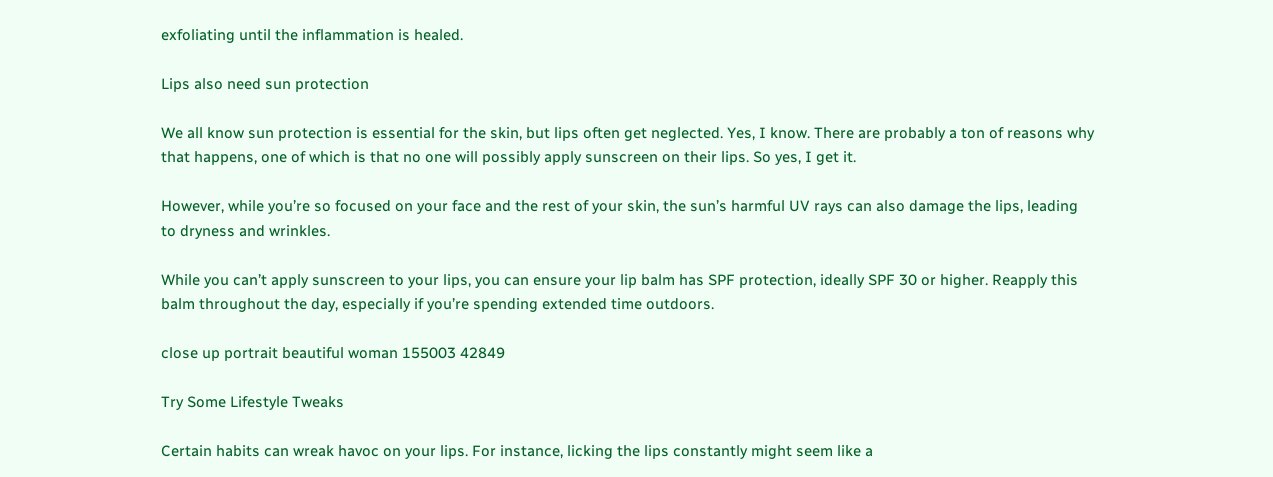exfoliating until the inflammation is healed.

Lips also need sun protection

We all know sun protection is essential for the skin, but lips often get neglected. Yes, I know. There are probably a ton of reasons why that happens, one of which is that no one will possibly apply sunscreen on their lips. So yes, I get it.

However, while you’re so focused on your face and the rest of your skin, the sun’s harmful UV rays can also damage the lips, leading to dryness and wrinkles.

While you can’t apply sunscreen to your lips, you can ensure your lip balm has SPF protection, ideally SPF 30 or higher. Reapply this balm throughout the day, especially if you’re spending extended time outdoors.

close up portrait beautiful woman 155003 42849

Try Some Lifestyle Tweaks

Certain habits can wreak havoc on your lips. For instance, licking the lips constantly might seem like a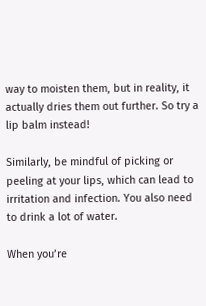way to moisten them, but in reality, it actually dries them out further. So try a lip balm instead!

Similarly, be mindful of picking or peeling at your lips, which can lead to irritation and infection. You also need to drink a lot of water.

When you’re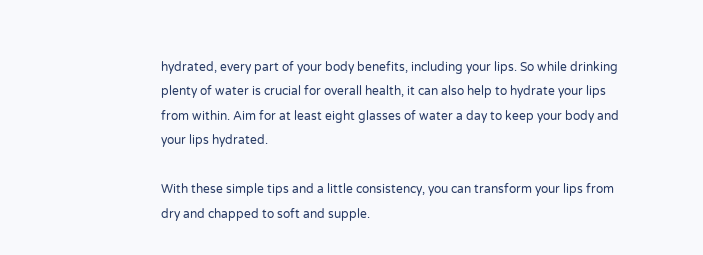hydrated, every part of your body benefits, including your lips. So while drinking plenty of water is crucial for overall health, it can also help to hydrate your lips from within. Aim for at least eight glasses of water a day to keep your body and your lips hydrated.

With these simple tips and a little consistency, you can transform your lips from dry and chapped to soft and supple.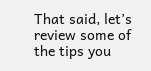That said, let’s review some of the tips you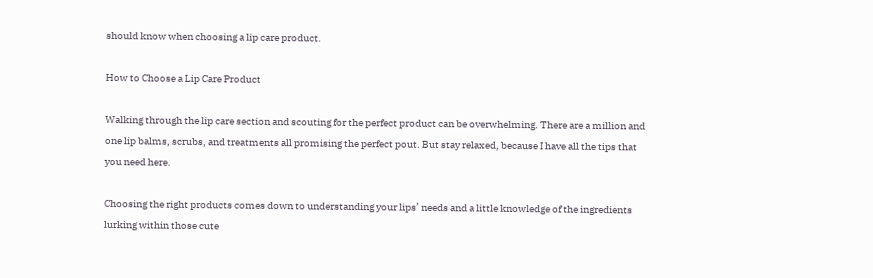should know when choosing a lip care product.

How to Choose a Lip Care Product

Walking through the lip care section and scouting for the perfect product can be overwhelming. There are a million and one lip balms, scrubs, and treatments all promising the perfect pout. But stay relaxed, because I have all the tips that you need here.

Choosing the right products comes down to understanding your lips’ needs and a little knowledge of the ingredients lurking within those cute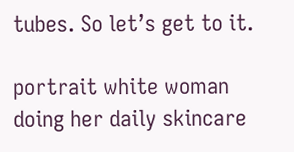tubes. So let’s get to it.

portrait white woman doing her daily skincare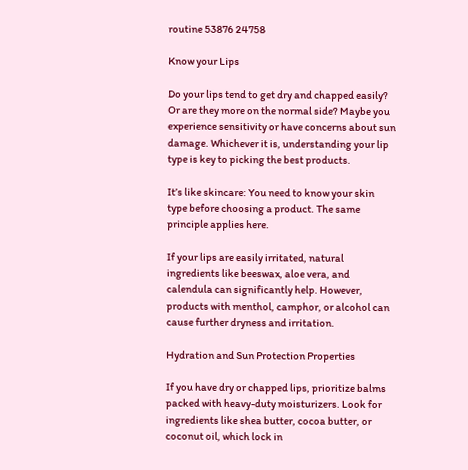routine 53876 24758

Know your Lips

Do your lips tend to get dry and chapped easily? Or are they more on the normal side? Maybe you experience sensitivity or have concerns about sun damage. Whichever it is, understanding your lip type is key to picking the best products.

It’s like skincare: You need to know your skin type before choosing a product. The same principle applies here.

If your lips are easily irritated, natural ingredients like beeswax, aloe vera, and calendula can significantly help. However, products with menthol, camphor, or alcohol can cause further dryness and irritation.

Hydration and Sun Protection Properties

If you have dry or chapped lips, prioritize balms packed with heavy-duty moisturizers. Look for ingredients like shea butter, cocoa butter, or coconut oil, which lock in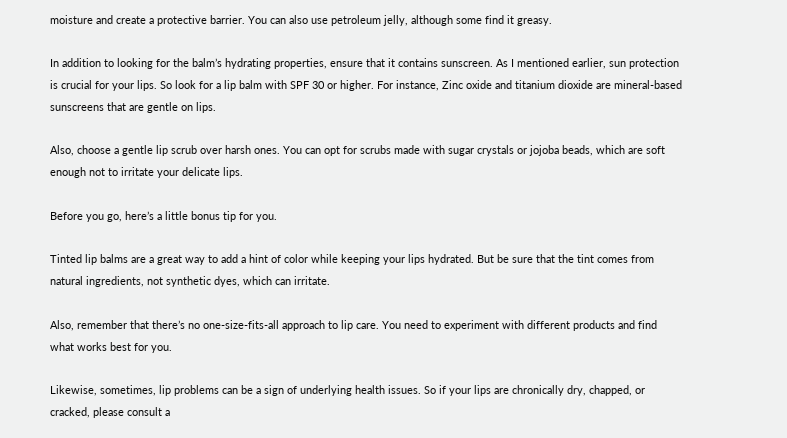moisture and create a protective barrier. You can also use petroleum jelly, although some find it greasy.

In addition to looking for the balm’s hydrating properties, ensure that it contains sunscreen. As I mentioned earlier, sun protection is crucial for your lips. So look for a lip balm with SPF 30 or higher. For instance, Zinc oxide and titanium dioxide are mineral-based sunscreens that are gentle on lips.

Also, choose a gentle lip scrub over harsh ones. You can opt for scrubs made with sugar crystals or jojoba beads, which are soft enough not to irritate your delicate lips.

Before you go, here’s a little bonus tip for you.

Tinted lip balms are a great way to add a hint of color while keeping your lips hydrated. But be sure that the tint comes from natural ingredients, not synthetic dyes, which can irritate.

Also, remember that there’s no one-size-fits-all approach to lip care. You need to experiment with different products and find what works best for you.

Likewise, sometimes, lip problems can be a sign of underlying health issues. So if your lips are chronically dry, chapped, or cracked, please consult a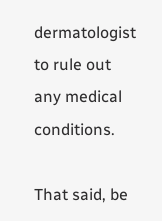dermatologist to rule out any medical conditions.

That said, be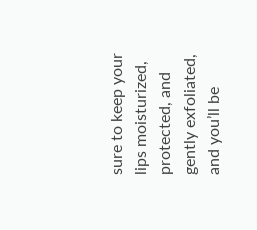sure to keep your lips moisturized, protected, and gently exfoliated, and you’ll be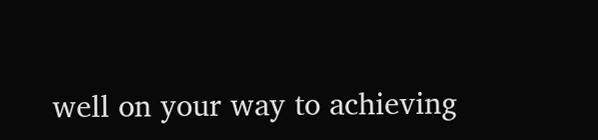well on your way to achieving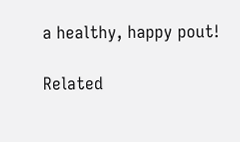a healthy, happy pout!

Related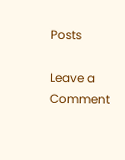Posts

Leave a Comment